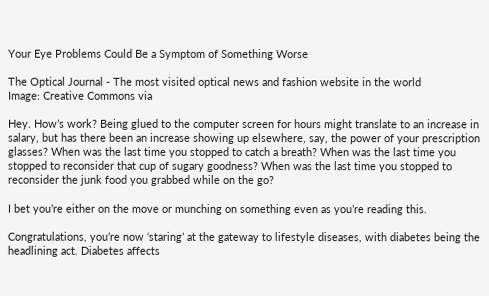Your Eye Problems Could Be a Symptom of Something Worse

The Optical Journal - The most visited optical news and fashion website in the world
Image: Creative Commons via

Hey. How’s work? Being glued to the computer screen for hours might translate to an increase in salary, but has there been an increase showing up elsewhere, say, the power of your prescription glasses? When was the last time you stopped to catch a breath? When was the last time you stopped to reconsider that cup of sugary goodness? When was the last time you stopped to reconsider the junk food you grabbed while on the go?

I bet you’re either on the move or munching on something even as you’re reading this.

Congratulations, you’re now ‘staring’ at the gateway to lifestyle diseases, with diabetes being the headlining act. Diabetes affects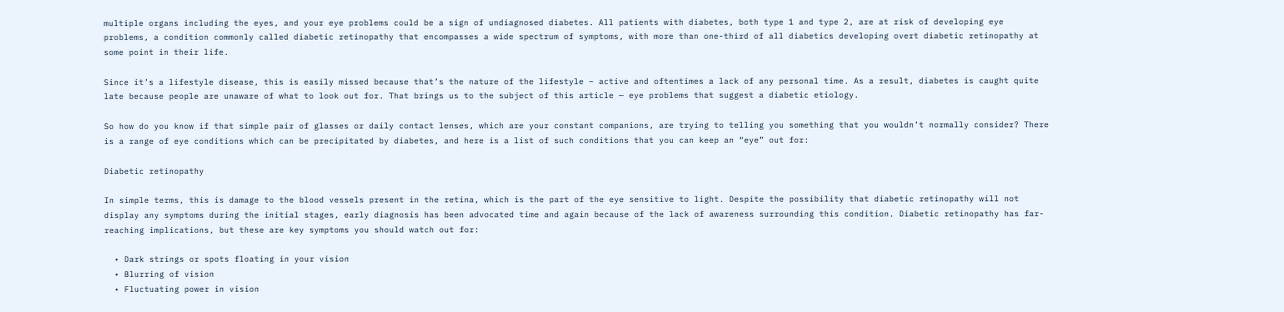multiple organs including the eyes, and your eye problems could be a sign of undiagnosed diabetes. All patients with diabetes, both type 1 and type 2, are at risk of developing eye problems, a condition commonly called diabetic retinopathy that encompasses a wide spectrum of symptoms, with more than one-third of all diabetics developing overt diabetic retinopathy at some point in their life.

Since it’s a lifestyle disease, this is easily missed because that’s the nature of the lifestyle – active and oftentimes a lack of any personal time. As a result, diabetes is caught quite late because people are unaware of what to look out for. That brings us to the subject of this article — eye problems that suggest a diabetic etiology.

So how do you know if that simple pair of glasses or daily contact lenses, which are your constant companions, are trying to telling you something that you wouldn’t normally consider? There is a range of eye conditions which can be precipitated by diabetes, and here is a list of such conditions that you can keep an “eye” out for:

Diabetic retinopathy

In simple terms, this is damage to the blood vessels present in the retina, which is the part of the eye sensitive to light. Despite the possibility that diabetic retinopathy will not display any symptoms during the initial stages, early diagnosis has been advocated time and again because of the lack of awareness surrounding this condition. Diabetic retinopathy has far-reaching implications, but these are key symptoms you should watch out for:

  • Dark strings or spots floating in your vision
  • Blurring of vision
  • Fluctuating power in vision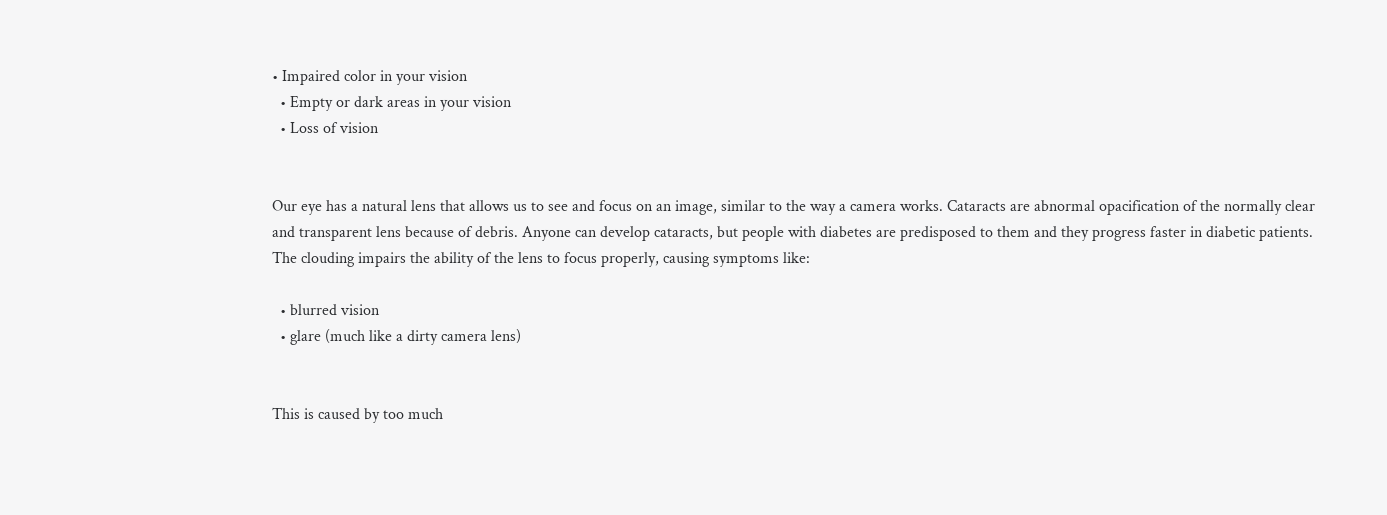• Impaired color in your vision
  • Empty or dark areas in your vision
  • Loss of vision


Our eye has a natural lens that allows us to see and focus on an image, similar to the way a camera works. Cataracts are abnormal opacification of the normally clear and transparent lens because of debris. Anyone can develop cataracts, but people with diabetes are predisposed to them and they progress faster in diabetic patients. The clouding impairs the ability of the lens to focus properly, causing symptoms like:

  • blurred vision
  • glare (much like a dirty camera lens)


This is caused by too much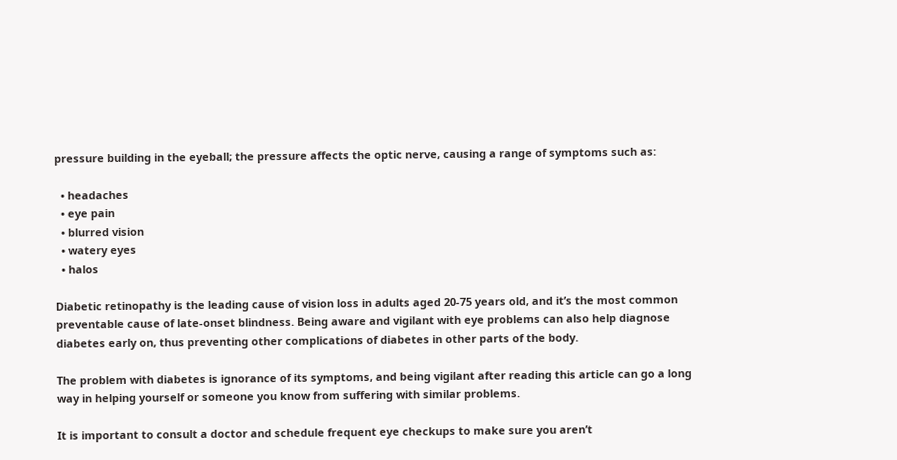pressure building in the eyeball; the pressure affects the optic nerve, causing a range of symptoms such as:

  • headaches
  • eye pain
  • blurred vision
  • watery eyes
  • halos

Diabetic retinopathy is the leading cause of vision loss in adults aged 20-75 years old, and it’s the most common preventable cause of late-onset blindness. Being aware and vigilant with eye problems can also help diagnose diabetes early on, thus preventing other complications of diabetes in other parts of the body.

The problem with diabetes is ignorance of its symptoms, and being vigilant after reading this article can go a long way in helping yourself or someone you know from suffering with similar problems.

It is important to consult a doctor and schedule frequent eye checkups to make sure you aren’t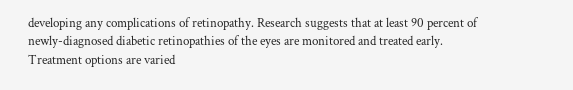developing any complications of retinopathy. Research suggests that at least 90 percent of newly-diagnosed diabetic retinopathies of the eyes are monitored and treated early. Treatment options are varied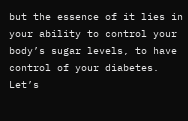but the essence of it lies in your ability to control your body’s sugar levels, to have control of your diabetes. Let’s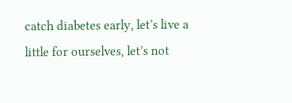catch diabetes early, let’s live a little for ourselves, let’s not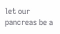let our pancreas be a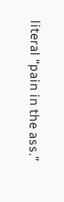literal “pain in the ass.”